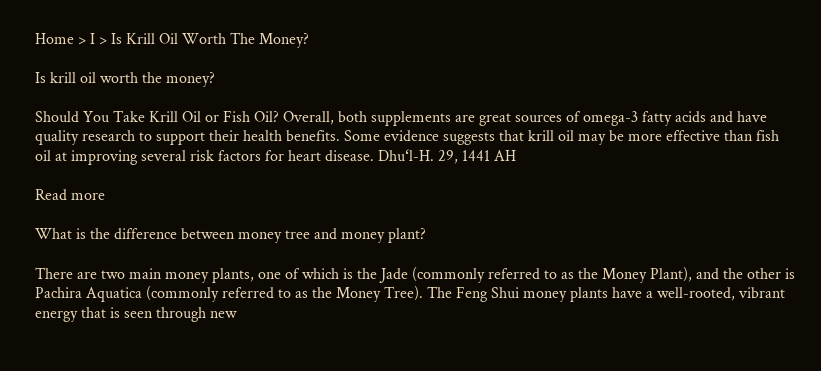Home > I > Is Krill Oil Worth The Money?

Is krill oil worth the money?

Should You Take Krill Oil or Fish Oil? Overall, both supplements are great sources of omega-3 fatty acids and have quality research to support their health benefits. Some evidence suggests that krill oil may be more effective than fish oil at improving several risk factors for heart disease. Dhuʻl-H. 29, 1441 AH

Read more

What is the difference between money tree and money plant?

There are two main money plants, one of which is the Jade (commonly referred to as the Money Plant), and the other is Pachira Aquatica (commonly referred to as the Money Tree). The Feng Shui money plants have a well-rooted, vibrant energy that is seen through new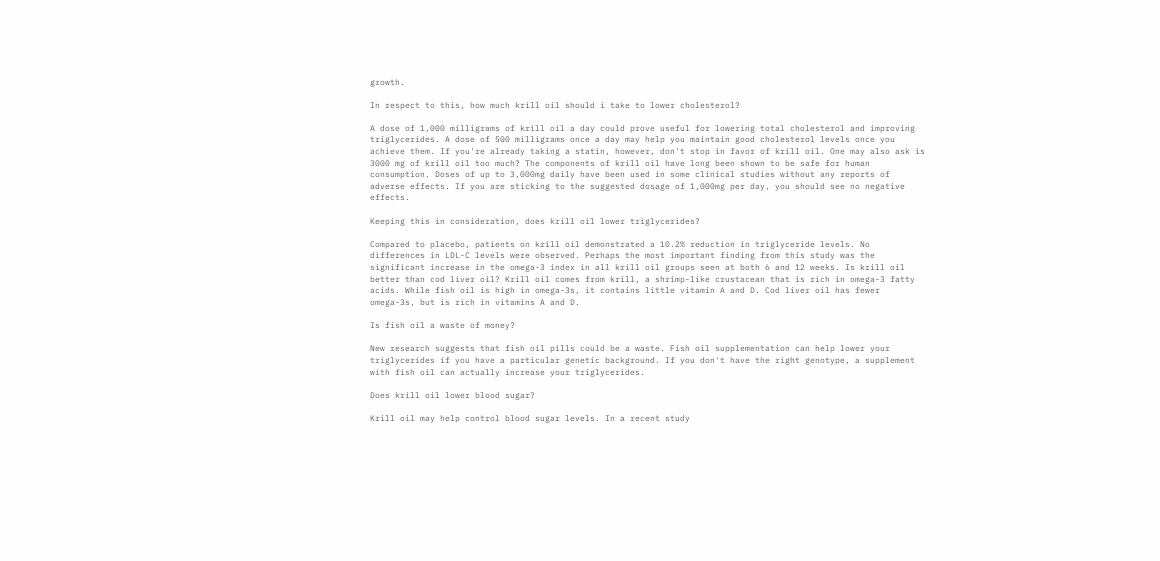growth.

In respect to this, how much krill oil should i take to lower cholesterol?

A dose of 1,000 milligrams of krill oil a day could prove useful for lowering total cholesterol and improving triglycerides. A dose of 500 milligrams once a day may help you maintain good cholesterol levels once you achieve them. If you're already taking a statin, however, don't stop in favor of krill oil. One may also ask is 3000 mg of krill oil too much? The components of krill oil have long been shown to be safe for human consumption. Doses of up to 3,000mg daily have been used in some clinical studies without any reports of adverse effects. If you are sticking to the suggested dosage of 1,000mg per day, you should see no negative effects.

Keeping this in consideration, does krill oil lower triglycerides?

Compared to placebo, patients on krill oil demonstrated a 10.2% reduction in triglyceride levels. No differences in LDL-C levels were observed. Perhaps the most important finding from this study was the significant increase in the omega-3 index in all krill oil groups seen at both 6 and 12 weeks. Is krill oil better than cod liver oil? Krill oil comes from krill, a shrimp-like crustacean that is rich in omega-3 fatty acids. While fish oil is high in omega-3s, it contains little vitamin A and D. Cod liver oil has fewer omega-3s, but is rich in vitamins A and D.

Is fish oil a waste of money?

New research suggests that fish oil pills could be a waste. Fish oil supplementation can help lower your triglycerides if you have a particular genetic background. If you don't have the right genotype, a supplement with fish oil can actually increase your triglycerides.

Does krill oil lower blood sugar?

Krill oil may help control blood sugar levels. In a recent study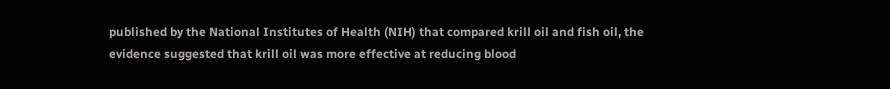published by the National Institutes of Health (NIH) that compared krill oil and fish oil, the evidence suggested that krill oil was more effective at reducing blood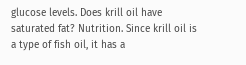glucose levels. Does krill oil have saturated fat? Nutrition. Since krill oil is a type of fish oil, it has a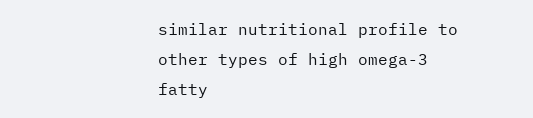similar nutritional profile to other types of high omega-3 fatty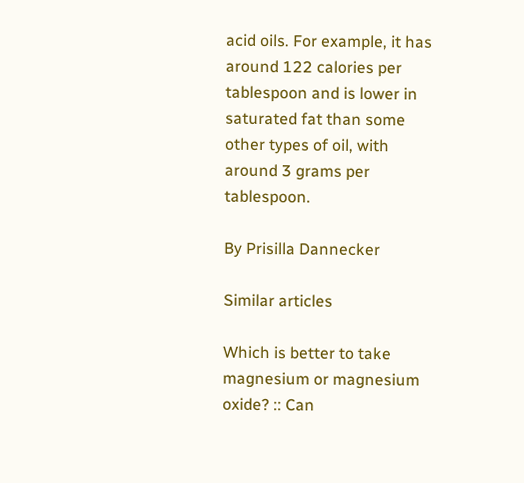acid oils. For example, it has around 122 calories per tablespoon and is lower in saturated fat than some other types of oil, with around 3 grams per tablespoon.

By Prisilla Dannecker

Similar articles

Which is better to take magnesium or magnesium oxide? :: Can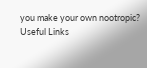you make your own nootropic?
Useful Links